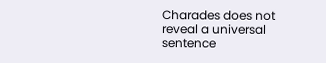Charades does not reveal a universal sentence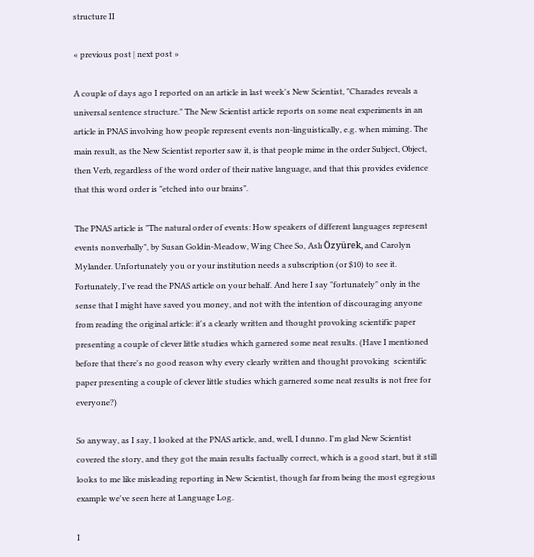structure II

« previous post | next post »

A couple of days ago I reported on an article in last week's New Scientist, "Charades reveals a universal sentence structure." The New Scientist article reports on some neat experiments in an article in PNAS involving how people represent events non-linguistically, e.g. when miming. The main result, as the New Scientist reporter saw it, is that people mime in the order Subject, Object, then Verb, regardless of the word order of their native language, and that this provides evidence that this word order is "etched into our brains".

The PNAS article is "The natural order of events: How speakers of different languages represent events nonverbally", by Susan Goldin-Meadow, Wing Chee So, Aslı Özyürek, and Carolyn Mylander. Unfortunately you or your institution needs a subscription (or $10) to see it. Fortunately, I've read the PNAS article on your behalf. And here I say "fortunately" only in the sense that I might have saved you money, and not with the intention of discouraging anyone from reading the original article: it's a clearly written and thought provoking scientific paper presenting a couple of clever little studies which garnered some neat results. (Have I mentioned before that there's no good reason why every clearly written and thought provoking  scientific paper presenting a couple of clever little studies which garnered some neat results is not free for everyone?)

So anyway, as I say, I looked at the PNAS article, and, well, I dunno. I'm glad New Scientist covered the story, and they got the main results factually correct, which is a good start, but it still looks to me like misleading reporting in New Scientist, though far from being the most egregious example we've seen here at Language Log.

I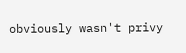obviously wasn't privy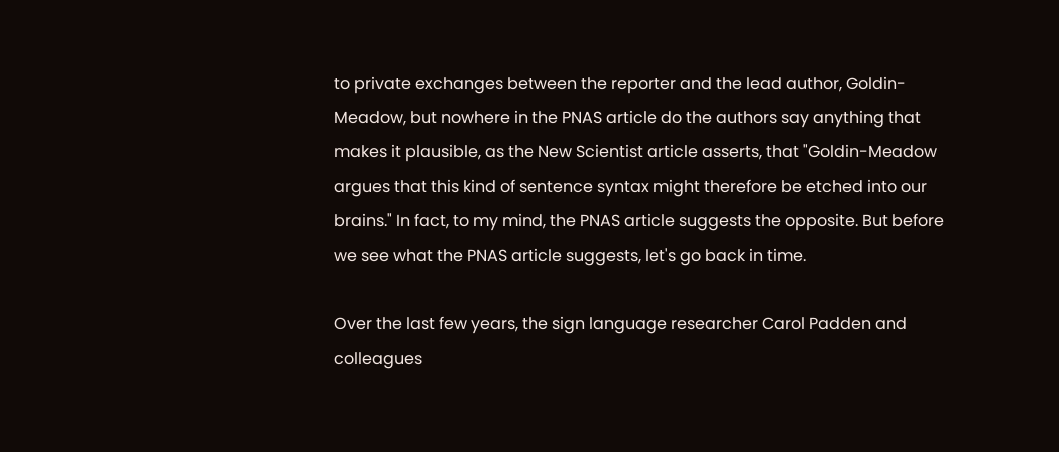to private exchanges between the reporter and the lead author, Goldin-Meadow, but nowhere in the PNAS article do the authors say anything that makes it plausible, as the New Scientist article asserts, that "Goldin-Meadow argues that this kind of sentence syntax might therefore be etched into our brains." In fact, to my mind, the PNAS article suggests the opposite. But before we see what the PNAS article suggests, let's go back in time.

Over the last few years, the sign language researcher Carol Padden and colleagues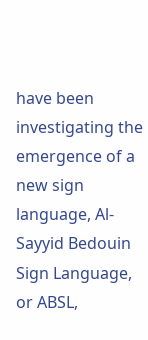have been investigating the emergence of a new sign language, Al-Sayyid Bedouin Sign Language, or ABSL,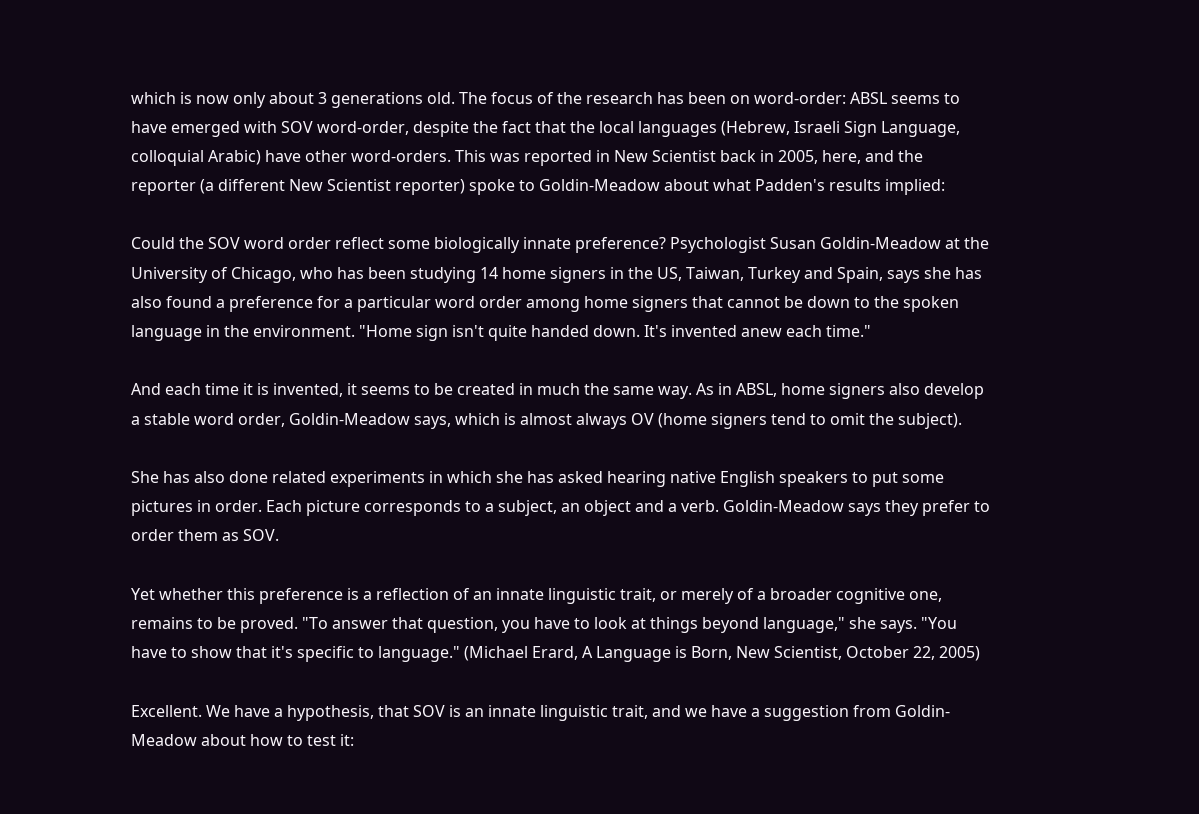which is now only about 3 generations old. The focus of the research has been on word-order: ABSL seems to have emerged with SOV word-order, despite the fact that the local languages (Hebrew, Israeli Sign Language, colloquial Arabic) have other word-orders. This was reported in New Scientist back in 2005, here, and the reporter (a different New Scientist reporter) spoke to Goldin-Meadow about what Padden's results implied:

Could the SOV word order reflect some biologically innate preference? Psychologist Susan Goldin-Meadow at the University of Chicago, who has been studying 14 home signers in the US, Taiwan, Turkey and Spain, says she has also found a preference for a particular word order among home signers that cannot be down to the spoken language in the environment. "Home sign isn't quite handed down. It's invented anew each time."

And each time it is invented, it seems to be created in much the same way. As in ABSL, home signers also develop a stable word order, Goldin-Meadow says, which is almost always OV (home signers tend to omit the subject).

She has also done related experiments in which she has asked hearing native English speakers to put some pictures in order. Each picture corresponds to a subject, an object and a verb. Goldin-Meadow says they prefer to order them as SOV.

Yet whether this preference is a reflection of an innate linguistic trait, or merely of a broader cognitive one, remains to be proved. "To answer that question, you have to look at things beyond language," she says. "You have to show that it's specific to language." (Michael Erard, A Language is Born, New Scientist, October 22, 2005)

Excellent. We have a hypothesis, that SOV is an innate linguistic trait, and we have a suggestion from Goldin-Meadow about how to test it: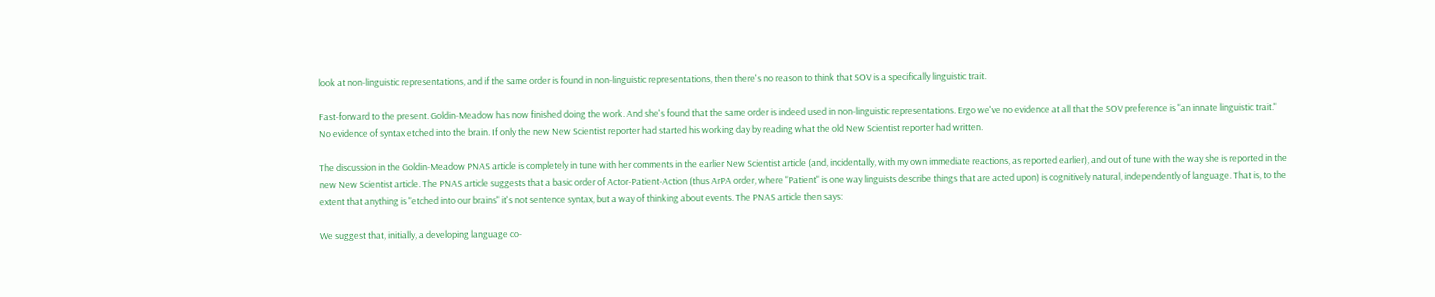look at non-linguistic representations, and if the same order is found in non-linguistic representations, then there's no reason to think that SOV is a specifically linguistic trait.

Fast-forward to the present. Goldin-Meadow has now finished doing the work. And she's found that the same order is indeed used in non-linguistic representations. Ergo we've no evidence at all that the SOV preference is "an innate linguistic trait." No evidence of syntax etched into the brain. If only the new New Scientist reporter had started his working day by reading what the old New Scientist reporter had written.

The discussion in the Goldin-Meadow PNAS article is completely in tune with her comments in the earlier New Scientist article (and, incidentally, with my own immediate reactions, as reported earlier), and out of tune with the way she is reported in the new New Scientist article. The PNAS article suggests that a basic order of Actor-Patient-Action (thus ArPA order, where "Patient" is one way linguists describe things that are acted upon) is cognitively natural, independently of language. That is, to the extent that anything is "etched into our brains" it's not sentence syntax, but a way of thinking about events. The PNAS article then says:

We suggest that, initially, a developing language co-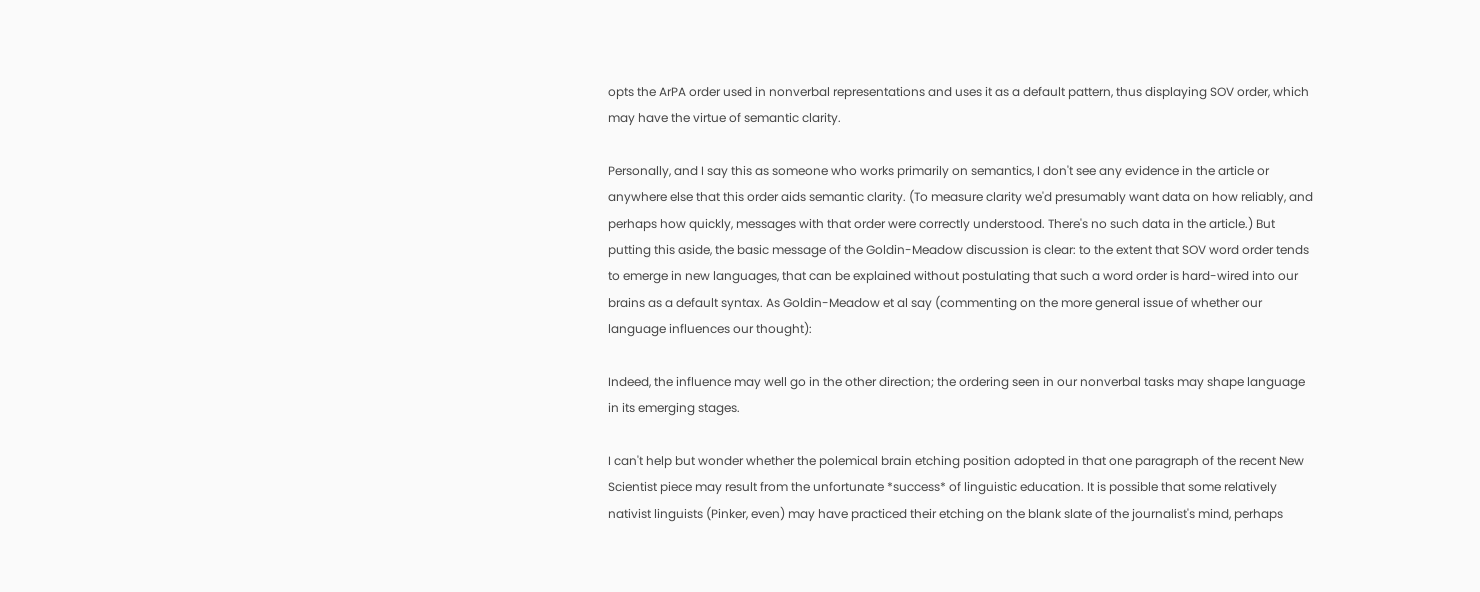opts the ArPA order used in nonverbal representations and uses it as a default pattern, thus displaying SOV order, which may have the virtue of semantic clarity.

Personally, and I say this as someone who works primarily on semantics, I don't see any evidence in the article or anywhere else that this order aids semantic clarity. (To measure clarity we'd presumably want data on how reliably, and perhaps how quickly, messages with that order were correctly understood. There's no such data in the article.) But putting this aside, the basic message of the Goldin-Meadow discussion is clear: to the extent that SOV word order tends to emerge in new languages, that can be explained without postulating that such a word order is hard-wired into our brains as a default syntax. As Goldin-Meadow et al say (commenting on the more general issue of whether our language influences our thought):

Indeed, the influence may well go in the other direction; the ordering seen in our nonverbal tasks may shape language in its emerging stages.

I can't help but wonder whether the polemical brain etching position adopted in that one paragraph of the recent New Scientist piece may result from the unfortunate *success* of linguistic education. It is possible that some relatively nativist linguists (Pinker, even) may have practiced their etching on the blank slate of the journalist's mind, perhaps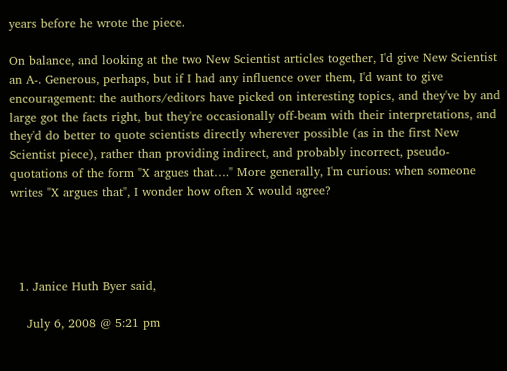years before he wrote the piece.

On balance, and looking at the two New Scientist articles together, I'd give New Scientist an A-. Generous, perhaps, but if I had any influence over them, I'd want to give encouragement: the authors/editors have picked on interesting topics, and they've by and large got the facts right, but they're occasionally off-beam with their interpretations, and they'd do better to quote scientists directly wherever possible (as in the first New Scientist piece), rather than providing indirect, and probably incorrect, pseudo-quotations of the form "X argues that…." More generally, I'm curious: when someone writes "X argues that", I wonder how often X would agree?




  1. Janice Huth Byer said,

    July 6, 2008 @ 5:21 pm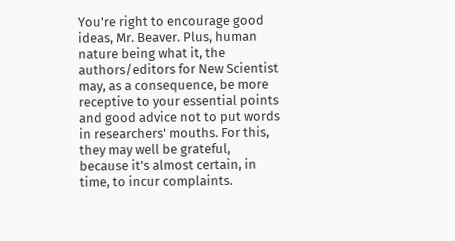You're right to encourage good ideas, Mr. Beaver. Plus, human nature being what it, the authors/editors for New Scientist may, as a consequence, be more receptive to your essential points and good advice not to put words in researchers' mouths. For this, they may well be grateful, because it's almost certain, in time, to incur complaints.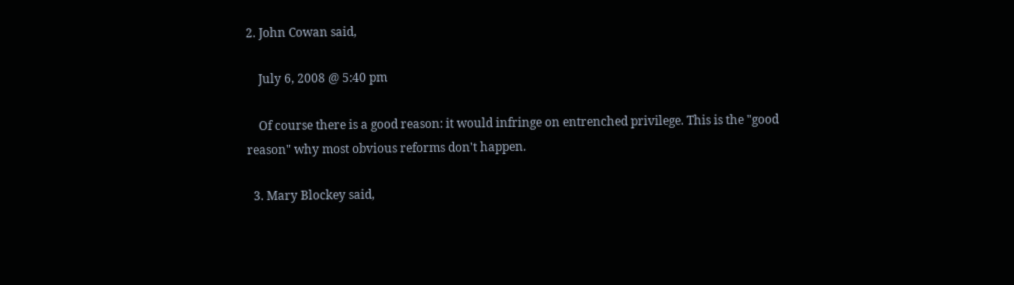2. John Cowan said,

    July 6, 2008 @ 5:40 pm

    Of course there is a good reason: it would infringe on entrenched privilege. This is the "good reason" why most obvious reforms don't happen.

  3. Mary Blockey said,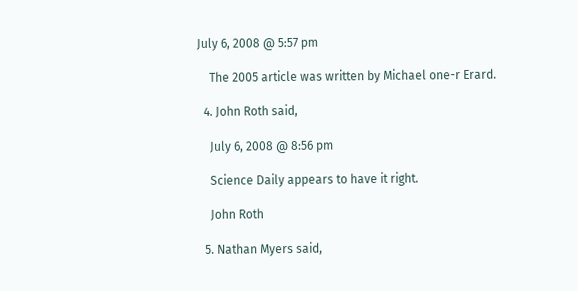July 6, 2008 @ 5:57 pm

    The 2005 article was written by Michael one-r Erard.

  4. John Roth said,

    July 6, 2008 @ 8:56 pm

    Science Daily appears to have it right.

    John Roth

  5. Nathan Myers said,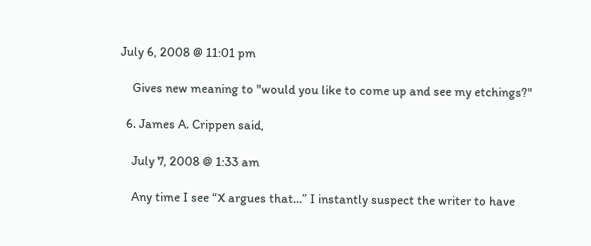July 6, 2008 @ 11:01 pm

    Gives new meaning to "would you like to come up and see my etchings?"

  6. James A. Crippen said,

    July 7, 2008 @ 1:33 am

    Any time I see “X argues that…” I instantly suspect the writer to have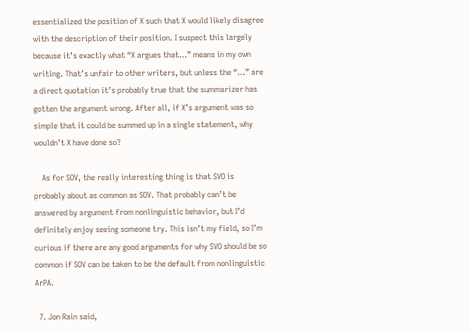essentialized the position of X such that X would likely disagree with the description of their position. I suspect this largely because it’s exactly what “X argues that…” means in my own writing. That’s unfair to other writers, but unless the “…” are a direct quotation it’s probably true that the summarizer has gotten the argument wrong. After all, if X’s argument was so simple that it could be summed up in a single statement, why wouldn’t X have done so?

    As for SOV, the really interesting thing is that SVO is probably about as common as SOV. That probably can’t be answered by argument from nonlinguistic behavior, but I’d definitely enjoy seeing someone try. This isn’t my field, so I’m curious if there are any good arguments for why SVO should be so common if SOV can be taken to be the default from nonlinguistic ArPA.

  7. Jon Rain said,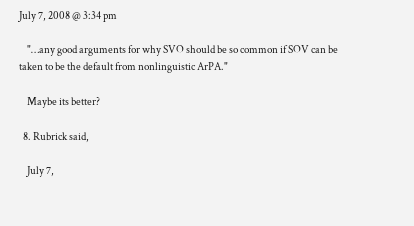July 7, 2008 @ 3:34 pm

    "…any good arguments for why SVO should be so common if SOV can be taken to be the default from nonlinguistic ArPA."

    Maybe its better?

  8. Rubrick said,

    July 7,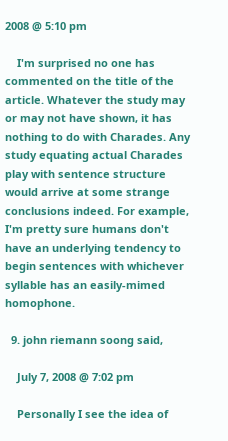2008 @ 5:10 pm

    I'm surprised no one has commented on the title of the article. Whatever the study may or may not have shown, it has nothing to do with Charades. Any study equating actual Charades play with sentence structure would arrive at some strange conclusions indeed. For example, I'm pretty sure humans don't have an underlying tendency to begin sentences with whichever syllable has an easily-mimed homophone.

  9. john riemann soong said,

    July 7, 2008 @ 7:02 pm

    Personally I see the idea of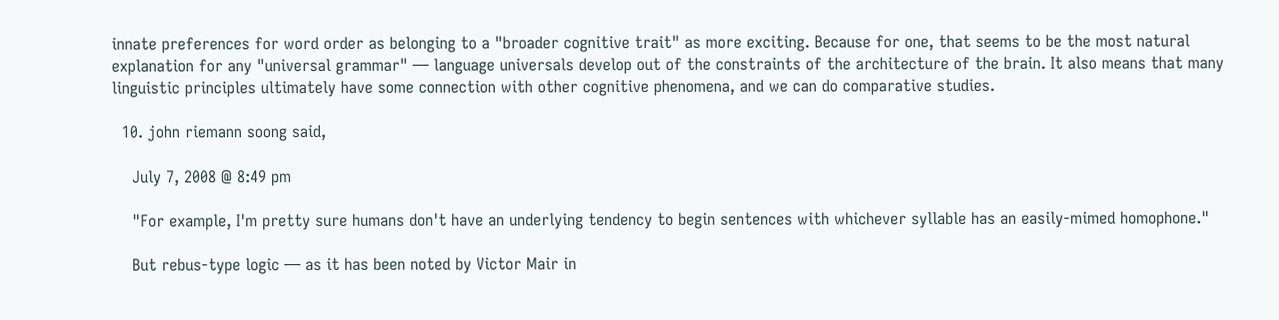innate preferences for word order as belonging to a "broader cognitive trait" as more exciting. Because for one, that seems to be the most natural explanation for any "universal grammar" — language universals develop out of the constraints of the architecture of the brain. It also means that many linguistic principles ultimately have some connection with other cognitive phenomena, and we can do comparative studies.

  10. john riemann soong said,

    July 7, 2008 @ 8:49 pm

    "For example, I'm pretty sure humans don't have an underlying tendency to begin sentences with whichever syllable has an easily-mimed homophone."

    But rebus-type logic — as it has been noted by Victor Mair in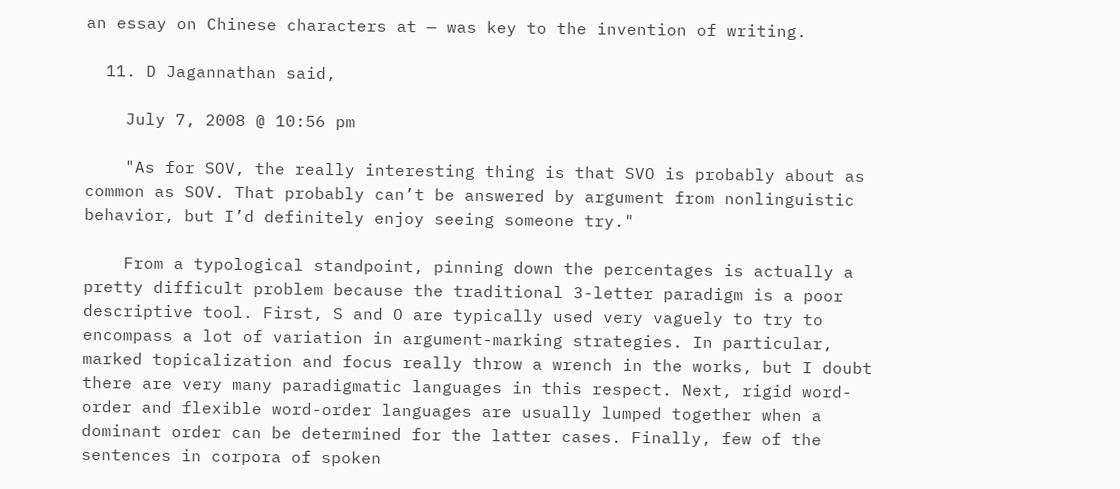an essay on Chinese characters at — was key to the invention of writing.

  11. D Jagannathan said,

    July 7, 2008 @ 10:56 pm

    "As for SOV, the really interesting thing is that SVO is probably about as common as SOV. That probably can’t be answered by argument from nonlinguistic behavior, but I’d definitely enjoy seeing someone try."

    From a typological standpoint, pinning down the percentages is actually a pretty difficult problem because the traditional 3-letter paradigm is a poor descriptive tool. First, S and O are typically used very vaguely to try to encompass a lot of variation in argument-marking strategies. In particular, marked topicalization and focus really throw a wrench in the works, but I doubt there are very many paradigmatic languages in this respect. Next, rigid word-order and flexible word-order languages are usually lumped together when a dominant order can be determined for the latter cases. Finally, few of the sentences in corpora of spoken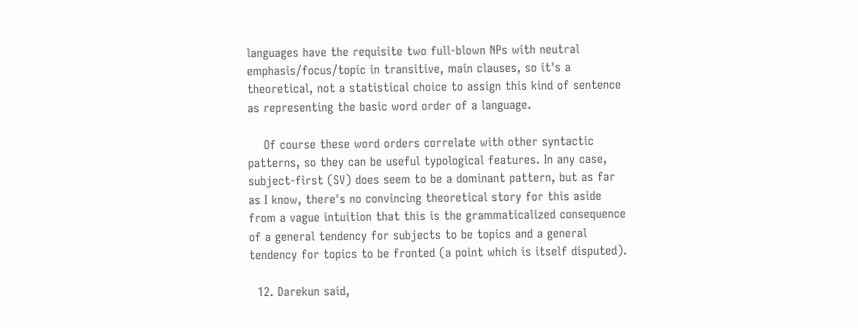languages have the requisite two full-blown NPs with neutral emphasis/focus/topic in transitive, main clauses, so it's a theoretical, not a statistical choice to assign this kind of sentence as representing the basic word order of a language.

    Of course these word orders correlate with other syntactic patterns, so they can be useful typological features. In any case, subject-first (SV) does seem to be a dominant pattern, but as far as I know, there's no convincing theoretical story for this aside from a vague intuition that this is the grammaticalized consequence of a general tendency for subjects to be topics and a general tendency for topics to be fronted (a point which is itself disputed).

  12. Darekun said,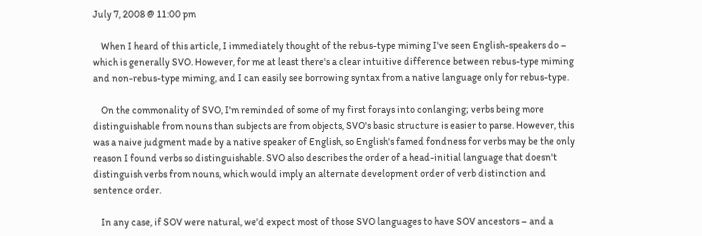July 7, 2008 @ 11:00 pm

    When I heard of this article, I immediately thought of the rebus-type miming I've seen English-speakers do – which is generally SVO. However, for me at least there's a clear intuitive difference between rebus-type miming and non-rebus-type miming, and I can easily see borrowing syntax from a native language only for rebus-type.

    On the commonality of SVO, I'm reminded of some of my first forays into conlanging; verbs being more distinguishable from nouns than subjects are from objects, SVO's basic structure is easier to parse. However, this was a naive judgment made by a native speaker of English, so English's famed fondness for verbs may be the only reason I found verbs so distinguishable. SVO also describes the order of a head-initial language that doesn't distinguish verbs from nouns, which would imply an alternate development order of verb distinction and sentence order.

    In any case, if SOV were natural, we'd expect most of those SVO languages to have SOV ancestors – and a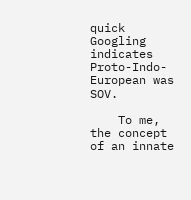quick Googling indicates Proto-Indo-European was SOV.

    To me, the concept of an innate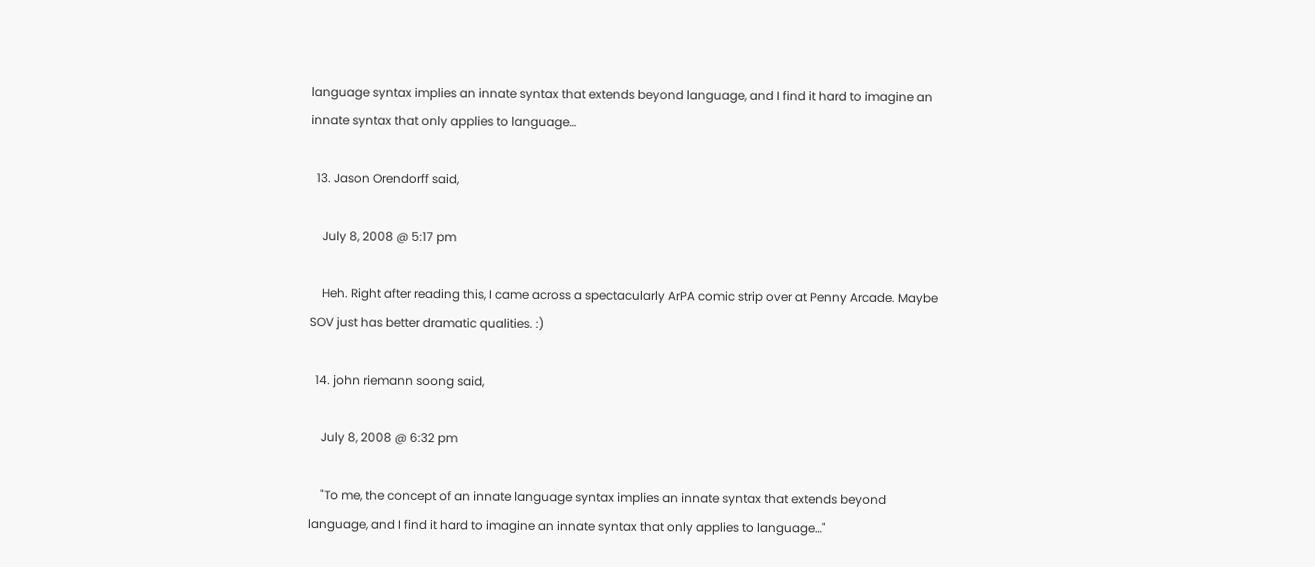language syntax implies an innate syntax that extends beyond language, and I find it hard to imagine an innate syntax that only applies to language…

  13. Jason Orendorff said,

    July 8, 2008 @ 5:17 pm

    Heh. Right after reading this, I came across a spectacularly ArPA comic strip over at Penny Arcade. Maybe SOV just has better dramatic qualities. :)

  14. john riemann soong said,

    July 8, 2008 @ 6:32 pm

    "To me, the concept of an innate language syntax implies an innate syntax that extends beyond language, and I find it hard to imagine an innate syntax that only applies to language…"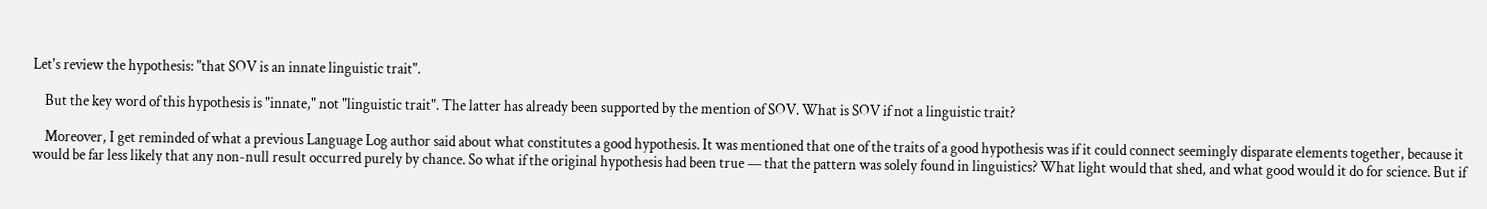Let's review the hypothesis: "that SOV is an innate linguistic trait".

    But the key word of this hypothesis is "innate," not "linguistic trait". The latter has already been supported by the mention of SOV. What is SOV if not a linguistic trait?

    Moreover, I get reminded of what a previous Language Log author said about what constitutes a good hypothesis. It was mentioned that one of the traits of a good hypothesis was if it could connect seemingly disparate elements together, because it would be far less likely that any non-null result occurred purely by chance. So what if the original hypothesis had been true — that the pattern was solely found in linguistics? What light would that shed, and what good would it do for science. But if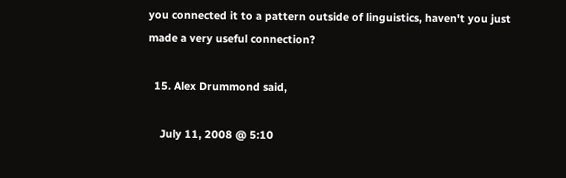you connected it to a pattern outside of linguistics, haven't you just made a very useful connection?

  15. Alex Drummond said,

    July 11, 2008 @ 5:10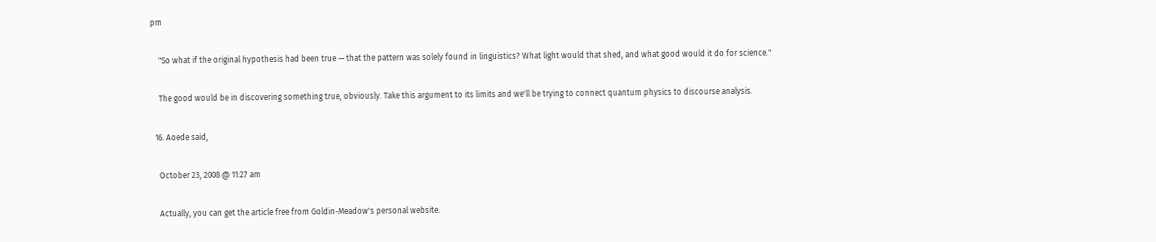pm

    "So what if the original hypothesis had been true — that the pattern was solely found in linguistics? What light would that shed, and what good would it do for science."

    The good would be in discovering something true, obviously. Take this argument to its limits and we'll be trying to connect quantum physics to discourse analysis.

  16. Aoede said,

    October 23, 2008 @ 11:27 am

    Actually, you can get the article free from Goldin-Meadow's personal website.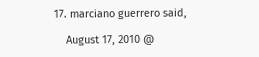17. marciano guerrero said,

    August 17, 2010 @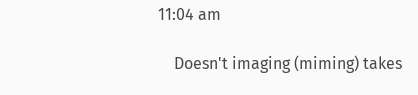11:04 am

    Doesn't imaging (miming) takes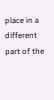place in a different part of the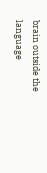brain outside the language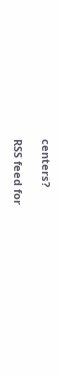centers?

RSS feed for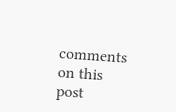comments on this post